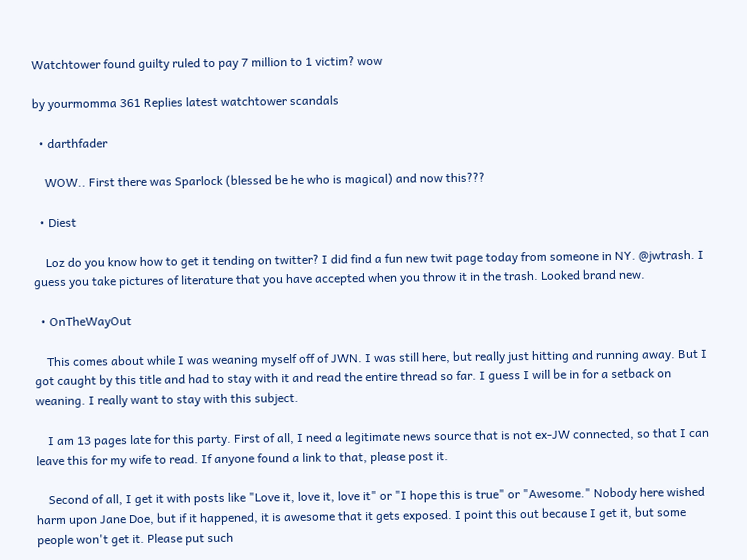Watchtower found guilty ruled to pay 7 million to 1 victim? wow

by yourmomma 361 Replies latest watchtower scandals

  • darthfader

    WOW.. First there was Sparlock (blessed be he who is magical) and now this???

  • Diest

    Loz do you know how to get it tending on twitter? I did find a fun new twit page today from someone in NY. @jwtrash. I guess you take pictures of literature that you have accepted when you throw it in the trash. Looked brand new.

  • OnTheWayOut

    This comes about while I was weaning myself off of JWN. I was still here, but really just hitting and running away. But I got caught by this title and had to stay with it and read the entire thread so far. I guess I will be in for a setback on weaning. I really want to stay with this subject.

    I am 13 pages late for this party. First of all, I need a legitimate news source that is not ex-JW connected, so that I can leave this for my wife to read. If anyone found a link to that, please post it.

    Second of all, I get it with posts like "Love it, love it, love it" or "I hope this is true" or "Awesome." Nobody here wished harm upon Jane Doe, but if it happened, it is awesome that it gets exposed. I point this out because I get it, but some people won't get it. Please put such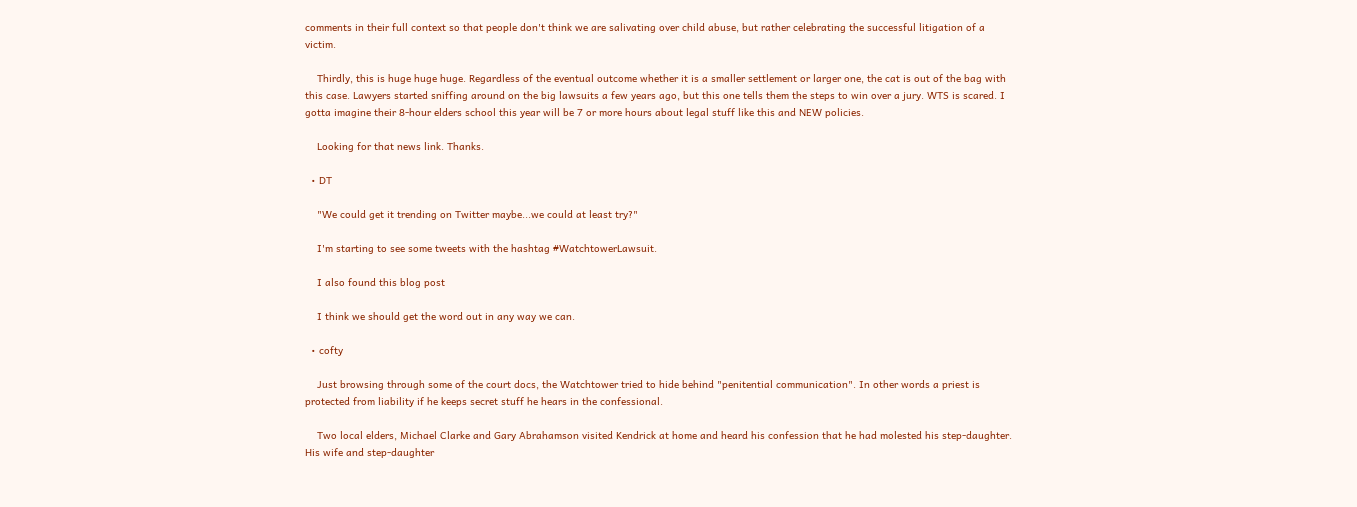comments in their full context so that people don't think we are salivating over child abuse, but rather celebrating the successful litigation of a victim.

    Thirdly, this is huge huge huge. Regardless of the eventual outcome whether it is a smaller settlement or larger one, the cat is out of the bag with this case. Lawyers started sniffing around on the big lawsuits a few years ago, but this one tells them the steps to win over a jury. WTS is scared. I gotta imagine their 8-hour elders school this year will be 7 or more hours about legal stuff like this and NEW policies.

    Looking for that news link. Thanks.

  • DT

    "We could get it trending on Twitter maybe...we could at least try?"

    I'm starting to see some tweets with the hashtag #WatchtowerLawsuit.

    I also found this blog post

    I think we should get the word out in any way we can.

  • cofty

    Just browsing through some of the court docs, the Watchtower tried to hide behind "penitential communication". In other words a priest is protected from liability if he keeps secret stuff he hears in the confessional.

    Two local elders, Michael Clarke and Gary Abrahamson visited Kendrick at home and heard his confession that he had molested his step-daughter. His wife and step-daughter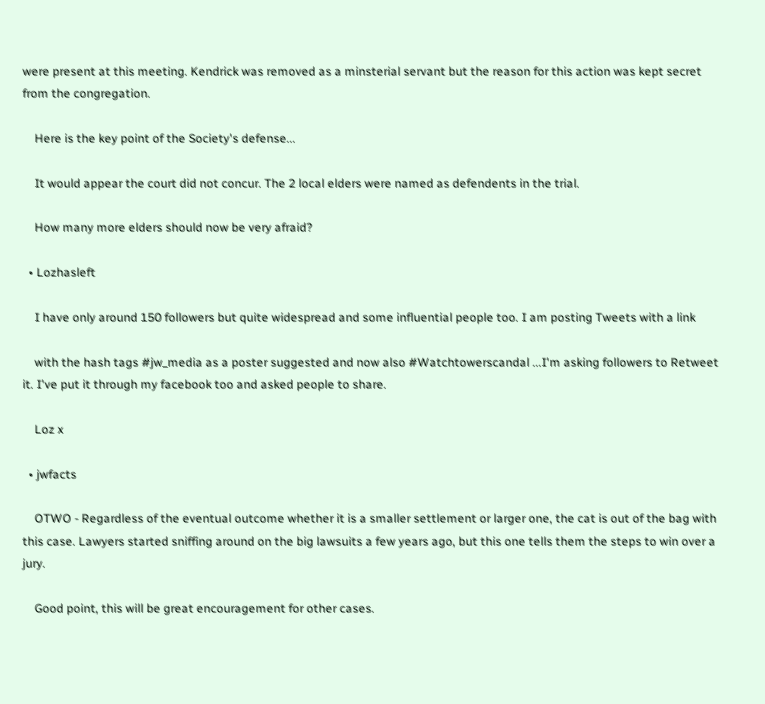were present at this meeting. Kendrick was removed as a minsterial servant but the reason for this action was kept secret from the congregation.

    Here is the key point of the Society's defense...

    It would appear the court did not concur. The 2 local elders were named as defendents in the trial.

    How many more elders should now be very afraid?

  • Lozhasleft

    I have only around 150 followers but quite widespread and some influential people too. I am posting Tweets with a link

    with the hash tags #jw_media as a poster suggested and now also #Watchtowerscandal ...I'm asking followers to Retweet it. I've put it through my facebook too and asked people to share.

    Loz x

  • jwfacts

    OTWO - Regardless of the eventual outcome whether it is a smaller settlement or larger one, the cat is out of the bag with this case. Lawyers started sniffing around on the big lawsuits a few years ago, but this one tells them the steps to win over a jury.

    Good point, this will be great encouragement for other cases.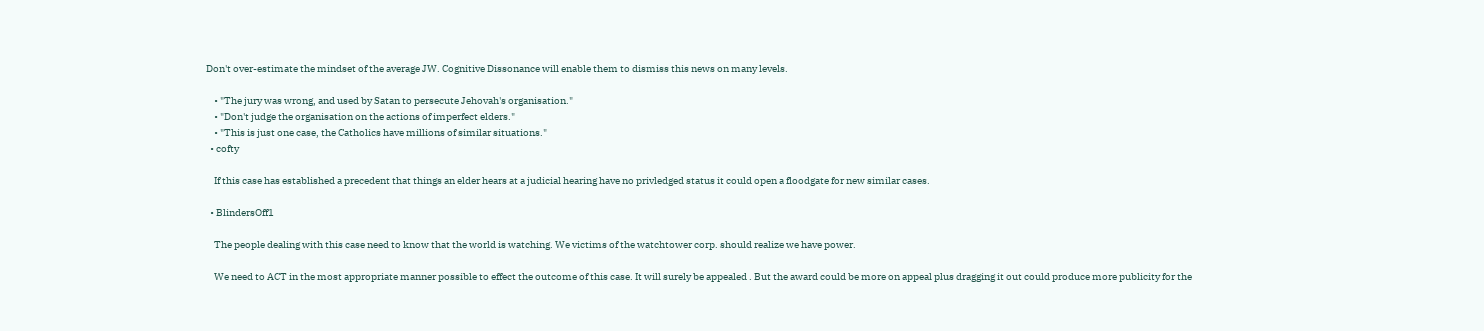Don't over-estimate the mindset of the average JW. Cognitive Dissonance will enable them to dismiss this news on many levels.

    • "The jury was wrong, and used by Satan to persecute Jehovah's organisation."
    • "Don't judge the organisation on the actions of imperfect elders."
    • "This is just one case, the Catholics have millions of similar situations."
  • cofty

    If this case has established a precedent that things an elder hears at a judicial hearing have no privledged status it could open a floodgate for new similar cases.

  • BlindersOff1

    The people dealing with this case need to know that the world is watching. We victims of the watchtower corp. should realize we have power.

    We need to ACT in the most appropriate manner possible to effect the outcome of this case. It will surely be appealed . But the award could be more on appeal plus dragging it out could produce more publicity for the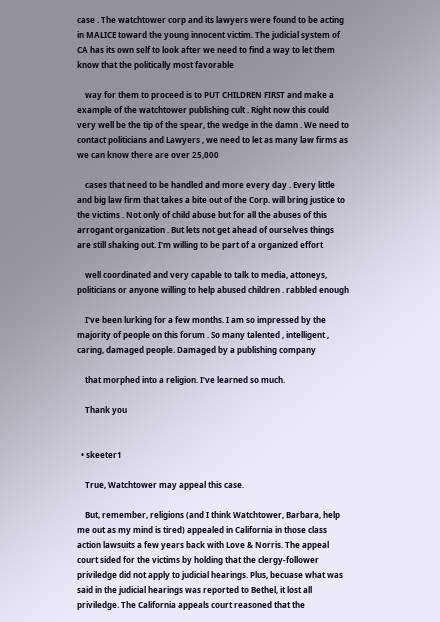case . The watchtower corp and its lawyers were found to be acting in MALICE toward the young innocent victim. The judicial system of CA has its own self to look after we need to find a way to let them know that the politically most favorable

    way for them to proceed is to PUT CHILDREN FIRST and make a example of the watchtower publishing cult . Right now this could very well be the tip of the spear, the wedge in the damn . We need to contact politicians and Lawyers , we need to let as many law firms as we can know there are over 25,000

    cases that need to be handled and more every day . Every little and big law firm that takes a bite out of the Corp. will bring justice to the victims . Not only of child abuse but for all the abuses of this arrogant organization . But lets not get ahead of ourselves things are still shaking out. I'm willing to be part of a organized effort

    well coordinated and very capable to talk to media, attoneys, politicians or anyone willing to help abused children . rabbled enough

    I've been lurking for a few months. I am so impressed by the majority of people on this forum . So many talented , intelligent , caring, damaged people. Damaged by a publishing company

    that morphed into a religion. I've learned so much.

    Thank you


  • skeeter1

    True, Watchtower may appeal this case.

    But, remember, religions (and I think Watchtower, Barbara, help me out as my mind is tired) appealed in California in those class action lawsuits a few years back with Love & Norris. The appeal court sided for the victims by holding that the clergy-follower priviledge did not apply to judicial hearings. Plus, becuase what was said in the judicial hearings was reported to Bethel, it lost all priviledge. The California appeals court reasoned that the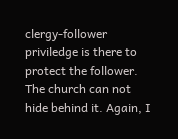clergy-follower priviledge is there to protect the follower. The church can not hide behind it. Again, I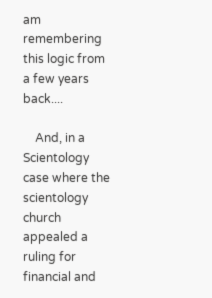am remembering this logic from a few years back....

    And, in a Scientology case where the scientology church appealed a ruling for financial and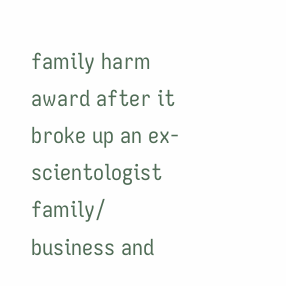family harm award after it broke up an ex-scientologist family/ business and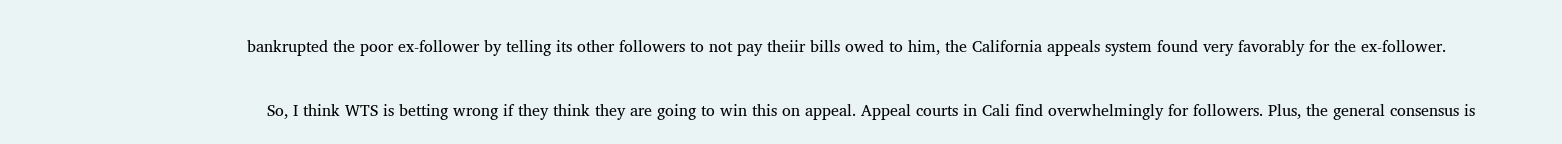bankrupted the poor ex-follower by telling its other followers to not pay theiir bills owed to him, the California appeals system found very favorably for the ex-follower.

    So, I think WTS is betting wrong if they think they are going to win this on appeal. Appeal courts in Cali find overwhelmingly for followers. Plus, the general consensus is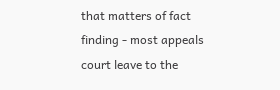that matters of fact finding - most appeals court leave to the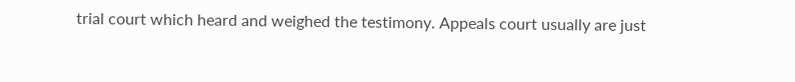trial court which heard and weighed the testimony. Appeals court usually are just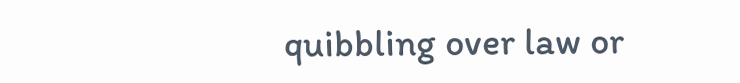quibbling over law or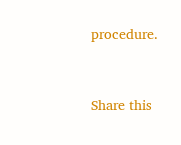procedure.


Share this